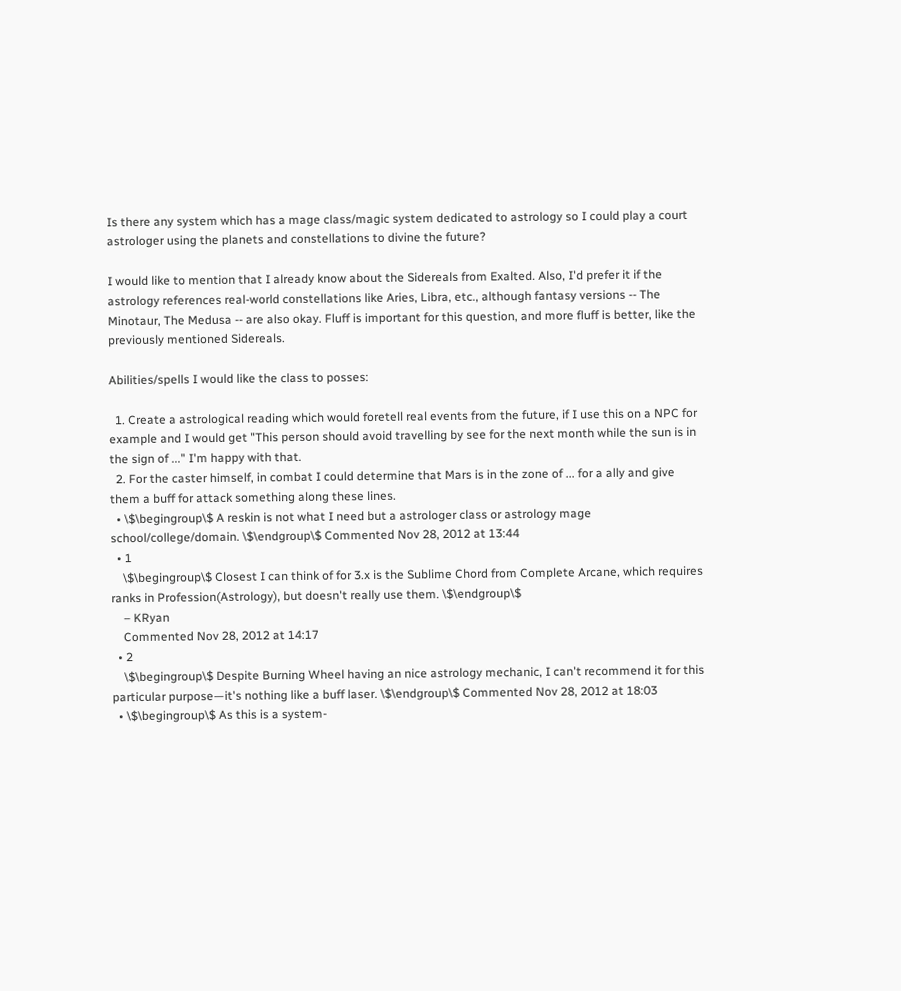Is there any system which has a mage class/magic system dedicated to astrology so I could play a court astrologer using the planets and constellations to divine the future?

I would like to mention that I already know about the Sidereals from Exalted. Also, I'd prefer it if the astrology references real-world constellations like Aries, Libra, etc., although fantasy versions -- The Minotaur, The Medusa -- are also okay. Fluff is important for this question, and more fluff is better, like the previously mentioned Sidereals.

Abilities/spells I would like the class to posses:

  1. Create a astrological reading which would foretell real events from the future, if I use this on a NPC for example and I would get "This person should avoid travelling by see for the next month while the sun is in the sign of ..." I'm happy with that.
  2. For the caster himself, in combat I could determine that Mars is in the zone of ... for a ally and give them a buff for attack something along these lines.
  • \$\begingroup\$ A reskin is not what I need but a astrologer class or astrology mage school/college/domain. \$\endgroup\$ Commented Nov 28, 2012 at 13:44
  • 1
    \$\begingroup\$ Closest I can think of for 3.x is the Sublime Chord from Complete Arcane, which requires ranks in Profession(Astrology), but doesn't really use them. \$\endgroup\$
    – KRyan
    Commented Nov 28, 2012 at 14:17
  • 2
    \$\begingroup\$ Despite Burning Wheel having an nice astrology mechanic, I can't recommend it for this particular purpose—it's nothing like a buff laser. \$\endgroup\$ Commented Nov 28, 2012 at 18:03
  • \$\begingroup\$ As this is a system-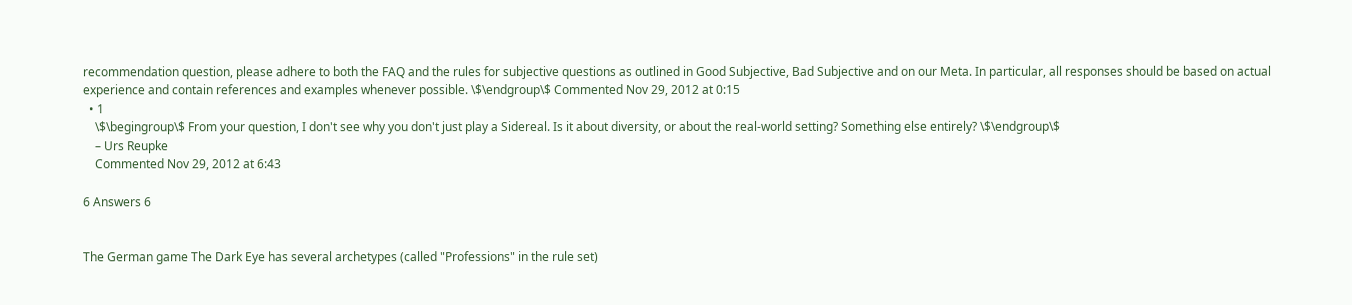recommendation question, please adhere to both the FAQ and the rules for subjective questions as outlined in Good Subjective, Bad Subjective and on our Meta. In particular, all responses should be based on actual experience and contain references and examples whenever possible. \$\endgroup\$ Commented Nov 29, 2012 at 0:15
  • 1
    \$\begingroup\$ From your question, I don't see why you don't just play a Sidereal. Is it about diversity, or about the real-world setting? Something else entirely? \$\endgroup\$
    – Urs Reupke
    Commented Nov 29, 2012 at 6:43

6 Answers 6


The German game The Dark Eye has several archetypes (called "Professions" in the rule set)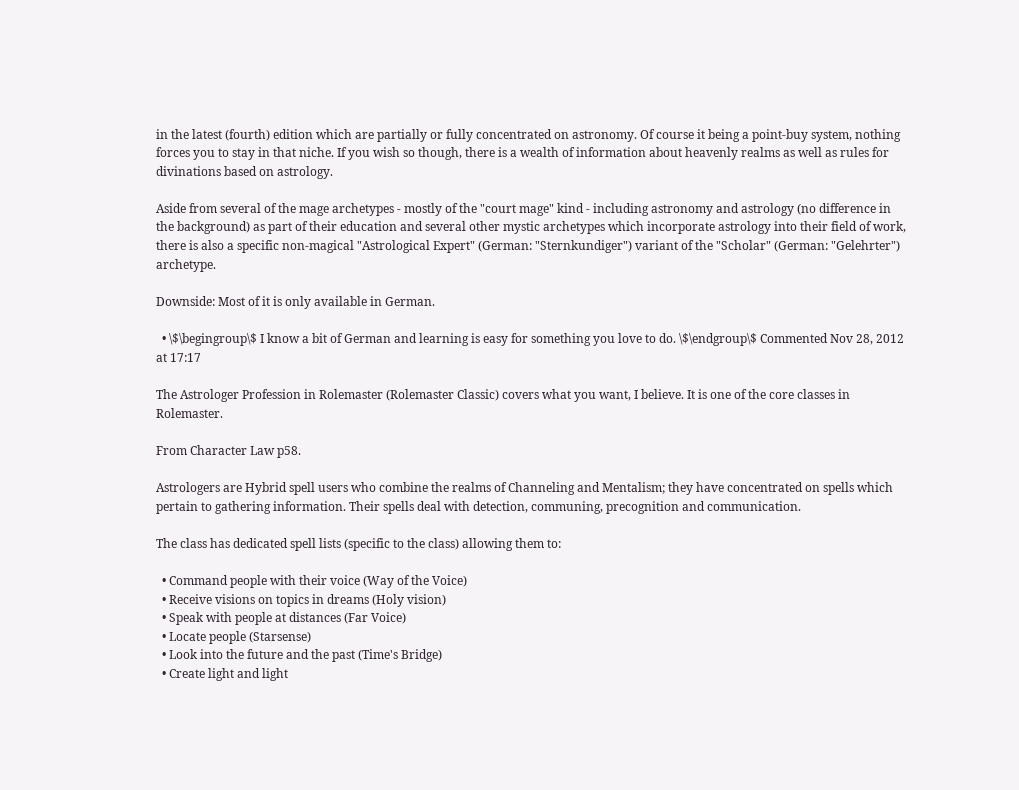in the latest (fourth) edition which are partially or fully concentrated on astronomy. Of course it being a point-buy system, nothing forces you to stay in that niche. If you wish so though, there is a wealth of information about heavenly realms as well as rules for divinations based on astrology.

Aside from several of the mage archetypes - mostly of the "court mage" kind - including astronomy and astrology (no difference in the background) as part of their education and several other mystic archetypes which incorporate astrology into their field of work, there is also a specific non-magical "Astrological Expert" (German: "Sternkundiger") variant of the "Scholar" (German: "Gelehrter") archetype.

Downside: Most of it is only available in German.

  • \$\begingroup\$ I know a bit of German and learning is easy for something you love to do. \$\endgroup\$ Commented Nov 28, 2012 at 17:17

The Astrologer Profession in Rolemaster (Rolemaster Classic) covers what you want, I believe. It is one of the core classes in Rolemaster.

From Character Law p58.

Astrologers are Hybrid spell users who combine the realms of Channeling and Mentalism; they have concentrated on spells which pertain to gathering information. Their spells deal with detection, communing, precognition and communication.

The class has dedicated spell lists (specific to the class) allowing them to:

  • Command people with their voice (Way of the Voice)
  • Receive visions on topics in dreams (Holy vision)
  • Speak with people at distances (Far Voice)
  • Locate people (Starsense)
  • Look into the future and the past (Time's Bridge)
  • Create light and light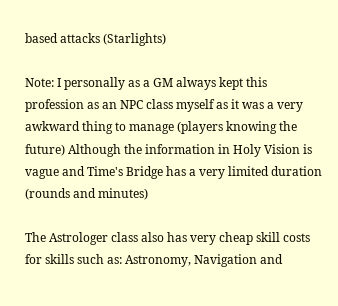based attacks (Starlights)

Note: I personally as a GM always kept this profession as an NPC class myself as it was a very awkward thing to manage (players knowing the future) Although the information in Holy Vision is vague and Time's Bridge has a very limited duration (rounds and minutes)

The Astrologer class also has very cheap skill costs for skills such as: Astronomy, Navigation and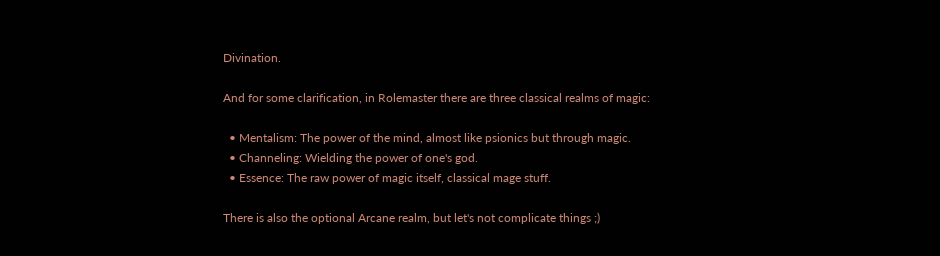Divination.

And for some clarification, in Rolemaster there are three classical realms of magic:

  • Mentalism: The power of the mind, almost like psionics but through magic.
  • Channeling: Wielding the power of one's god.
  • Essence: The raw power of magic itself, classical mage stuff.

There is also the optional Arcane realm, but let's not complicate things ;)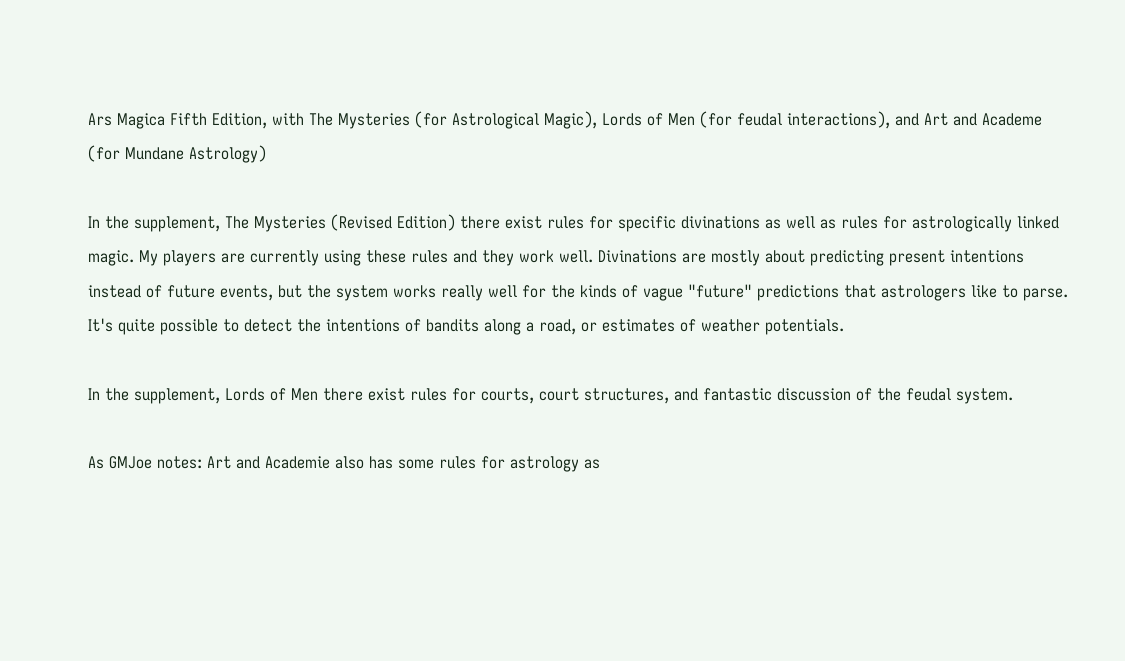Ars Magica Fifth Edition, with The Mysteries (for Astrological Magic), Lords of Men (for feudal interactions), and Art and Academe (for Mundane Astrology)

In the supplement, The Mysteries (Revised Edition) there exist rules for specific divinations as well as rules for astrologically linked magic. My players are currently using these rules and they work well. Divinations are mostly about predicting present intentions instead of future events, but the system works really well for the kinds of vague "future" predictions that astrologers like to parse. It's quite possible to detect the intentions of bandits along a road, or estimates of weather potentials.

In the supplement, Lords of Men there exist rules for courts, court structures, and fantastic discussion of the feudal system.

As GMJoe notes: Art and Academie also has some rules for astrology as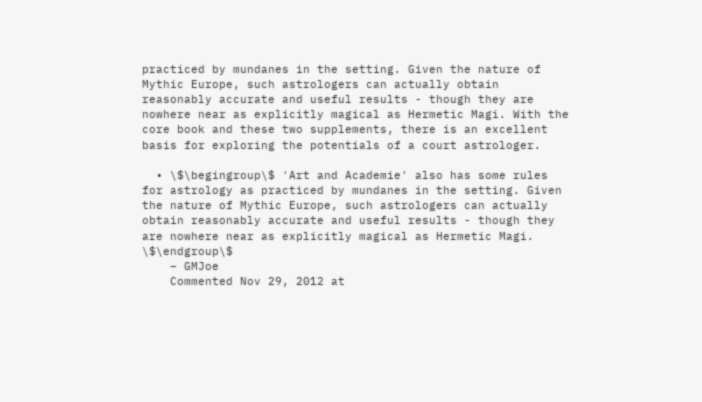practiced by mundanes in the setting. Given the nature of Mythic Europe, such astrologers can actually obtain reasonably accurate and useful results - though they are nowhere near as explicitly magical as Hermetic Magi. With the core book and these two supplements, there is an excellent basis for exploring the potentials of a court astrologer.

  • \$\begingroup\$ 'Art and Academie' also has some rules for astrology as practiced by mundanes in the setting. Given the nature of Mythic Europe, such astrologers can actually obtain reasonably accurate and useful results - though they are nowhere near as explicitly magical as Hermetic Magi. \$\endgroup\$
    – GMJoe
    Commented Nov 29, 2012 at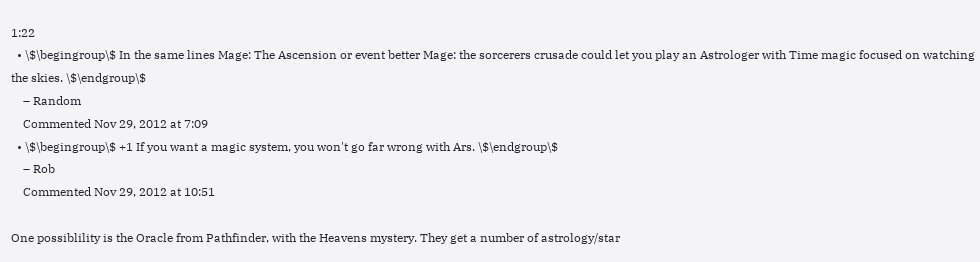1:22
  • \$\begingroup\$ In the same lines Mage: The Ascension or event better Mage: the sorcerers crusade could let you play an Astrologer with Time magic focused on watching the skies. \$\endgroup\$
    – Random
    Commented Nov 29, 2012 at 7:09
  • \$\begingroup\$ +1 If you want a magic system, you won't go far wrong with Ars. \$\endgroup\$
    – Rob
    Commented Nov 29, 2012 at 10:51

One possiblility is the Oracle from Pathfinder, with the Heavens mystery. They get a number of astrology/star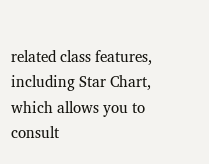related class features, including Star Chart, which allows you to consult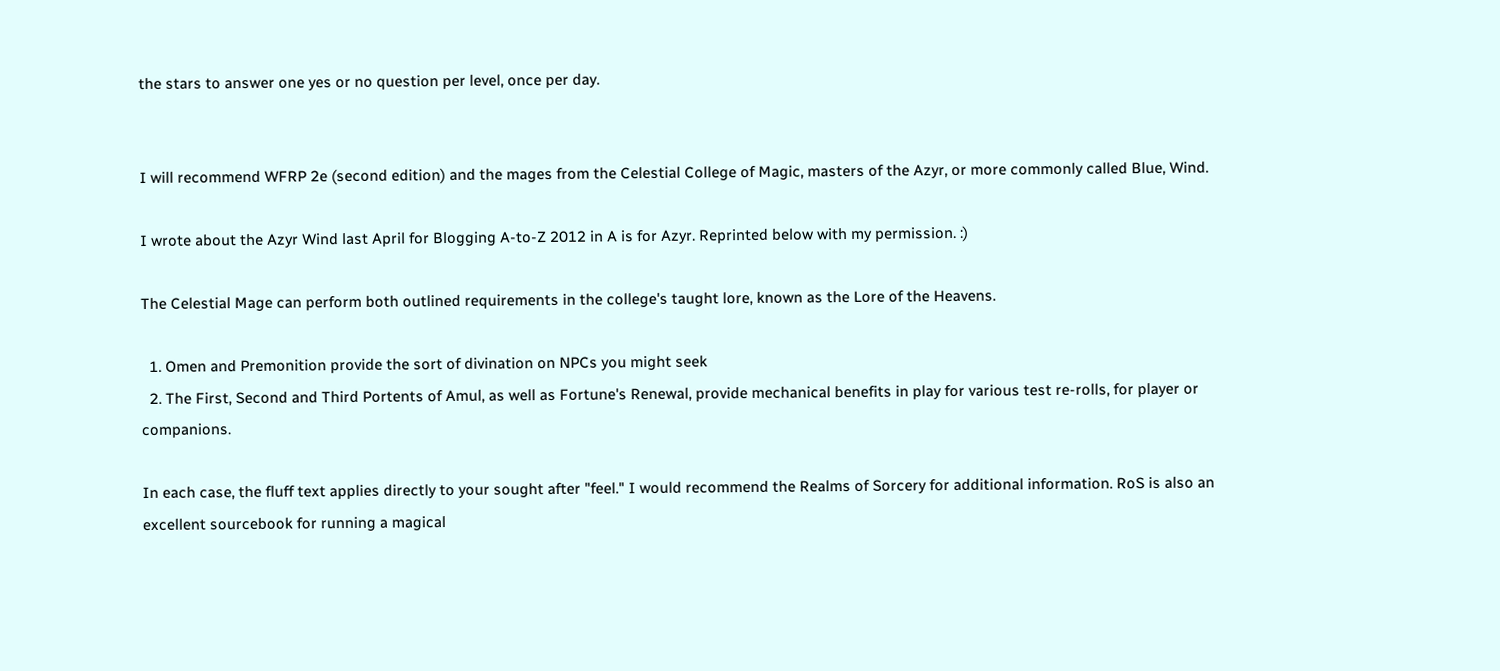the stars to answer one yes or no question per level, once per day.


I will recommend WFRP 2e (second edition) and the mages from the Celestial College of Magic, masters of the Azyr, or more commonly called Blue, Wind.

I wrote about the Azyr Wind last April for Blogging A-to-Z 2012 in A is for Azyr. Reprinted below with my permission. :)

The Celestial Mage can perform both outlined requirements in the college's taught lore, known as the Lore of the Heavens.

  1. Omen and Premonition provide the sort of divination on NPCs you might seek
  2. The First, Second and Third Portents of Amul, as well as Fortune's Renewal, provide mechanical benefits in play for various test re-rolls, for player or companions.

In each case, the fluff text applies directly to your sought after "feel." I would recommend the Realms of Sorcery for additional information. RoS is also an excellent sourcebook for running a magical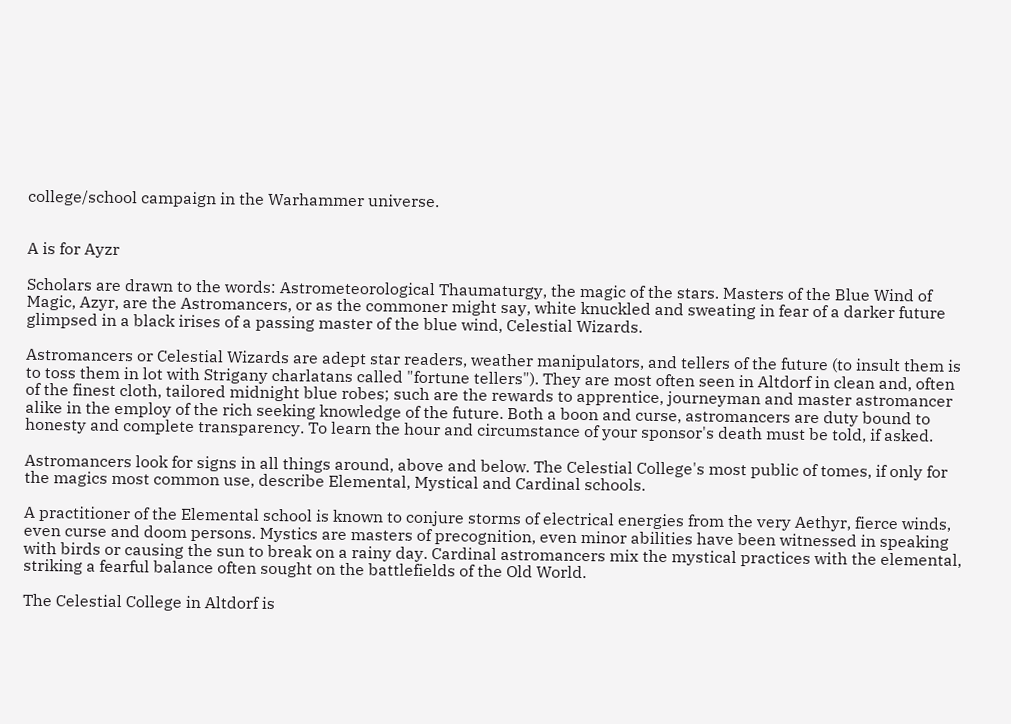college/school campaign in the Warhammer universe.


A is for Ayzr

Scholars are drawn to the words: Astrometeorological Thaumaturgy, the magic of the stars. Masters of the Blue Wind of Magic, Azyr, are the Astromancers, or as the commoner might say, white knuckled and sweating in fear of a darker future glimpsed in a black irises of a passing master of the blue wind, Celestial Wizards.

Astromancers or Celestial Wizards are adept star readers, weather manipulators, and tellers of the future (to insult them is to toss them in lot with Strigany charlatans called "fortune tellers"). They are most often seen in Altdorf in clean and, often of the finest cloth, tailored midnight blue robes; such are the rewards to apprentice, journeyman and master astromancer alike in the employ of the rich seeking knowledge of the future. Both a boon and curse, astromancers are duty bound to honesty and complete transparency. To learn the hour and circumstance of your sponsor's death must be told, if asked.

Astromancers look for signs in all things around, above and below. The Celestial College's most public of tomes, if only for the magics most common use, describe Elemental, Mystical and Cardinal schools.

A practitioner of the Elemental school is known to conjure storms of electrical energies from the very Aethyr, fierce winds, even curse and doom persons. Mystics are masters of precognition, even minor abilities have been witnessed in speaking with birds or causing the sun to break on a rainy day. Cardinal astromancers mix the mystical practices with the elemental, striking a fearful balance often sought on the battlefields of the Old World.

The Celestial College in Altdorf is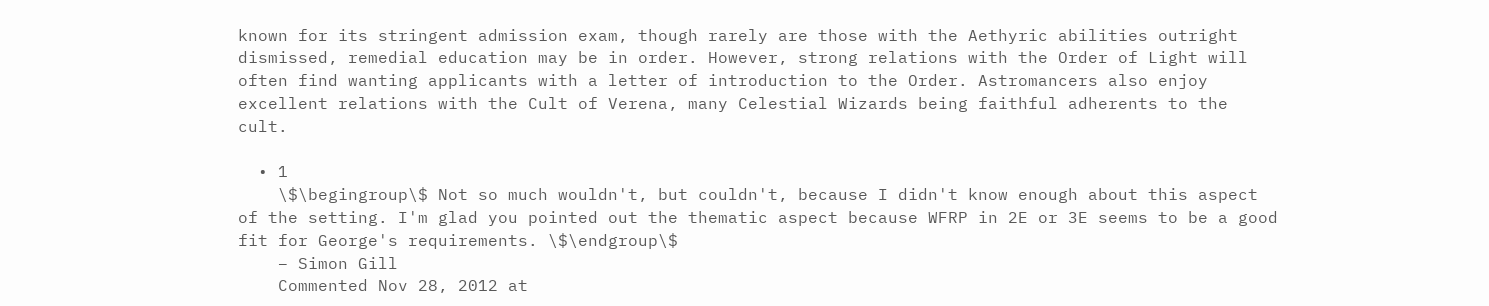known for its stringent admission exam, though rarely are those with the Aethyric abilities outright dismissed, remedial education may be in order. However, strong relations with the Order of Light will often find wanting applicants with a letter of introduction to the Order. Astromancers also enjoy excellent relations with the Cult of Verena, many Celestial Wizards being faithful adherents to the cult.

  • 1
    \$\begingroup\$ Not so much wouldn't, but couldn't, because I didn't know enough about this aspect of the setting. I'm glad you pointed out the thematic aspect because WFRP in 2E or 3E seems to be a good fit for George's requirements. \$\endgroup\$
    – Simon Gill
    Commented Nov 28, 2012 at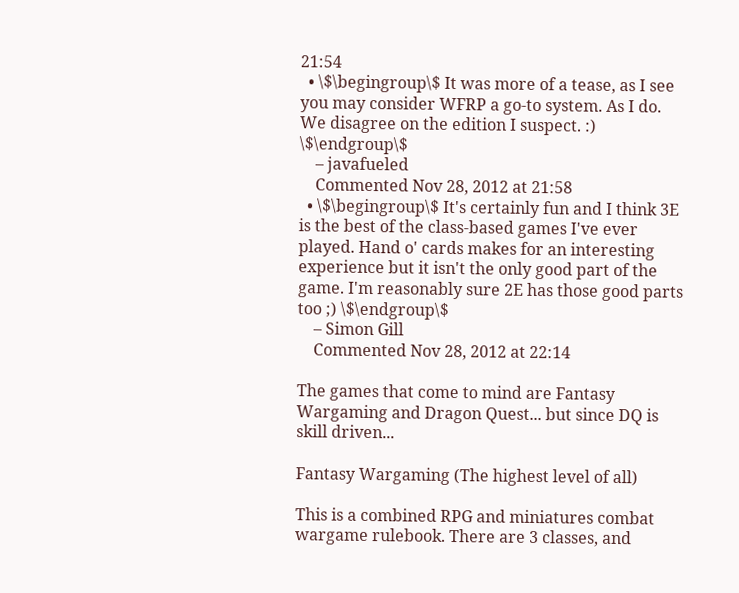21:54
  • \$\begingroup\$ It was more of a tease, as I see you may consider WFRP a go-to system. As I do. We disagree on the edition I suspect. :) \$\endgroup\$
    – javafueled
    Commented Nov 28, 2012 at 21:58
  • \$\begingroup\$ It's certainly fun and I think 3E is the best of the class-based games I've ever played. Hand o' cards makes for an interesting experience but it isn't the only good part of the game. I'm reasonably sure 2E has those good parts too ;) \$\endgroup\$
    – Simon Gill
    Commented Nov 28, 2012 at 22:14

The games that come to mind are Fantasy Wargaming and Dragon Quest... but since DQ is skill driven...

Fantasy Wargaming (The highest level of all)

This is a combined RPG and miniatures combat wargame rulebook. There are 3 classes, and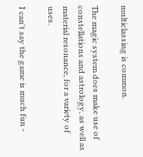multiclassing is common.

The magic system does make use of constellations and astrology, as well as material resonance, for a variety of uses.

I can't say the game is much fun -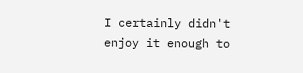I certainly didn't enjoy it enough to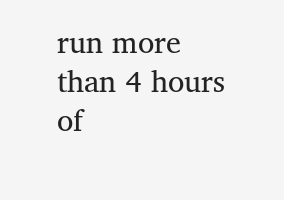run more than 4 hours of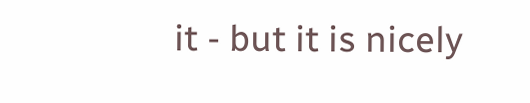it - but it is nicely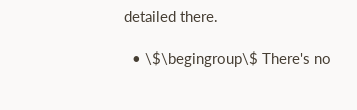detailed there.

  • \$\begingroup\$ There's no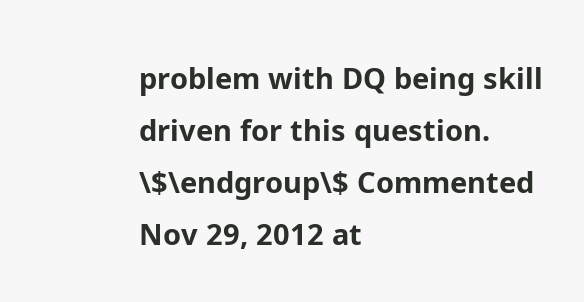problem with DQ being skill driven for this question. \$\endgroup\$ Commented Nov 29, 2012 at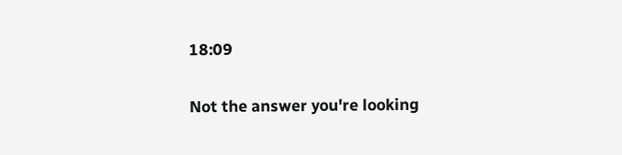18:09

Not the answer you're looking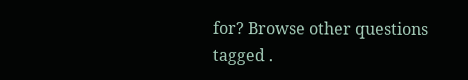for? Browse other questions tagged .